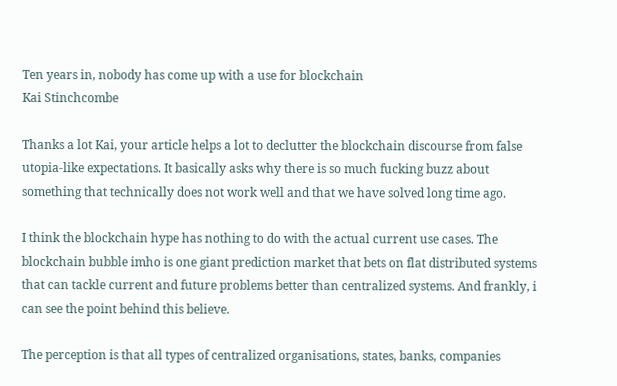Ten years in, nobody has come up with a use for blockchain
Kai Stinchcombe

Thanks a lot Kai, your article helps a lot to declutter the blockchain discourse from false utopia-like expectations. It basically asks why there is so much fucking buzz about something that technically does not work well and that we have solved long time ago.

I think the blockchain hype has nothing to do with the actual current use cases. The blockchain bubble imho is one giant prediction market that bets on flat distributed systems that can tackle current and future problems better than centralized systems. And frankly, i can see the point behind this believe.

The perception is that all types of centralized organisations, states, banks, companies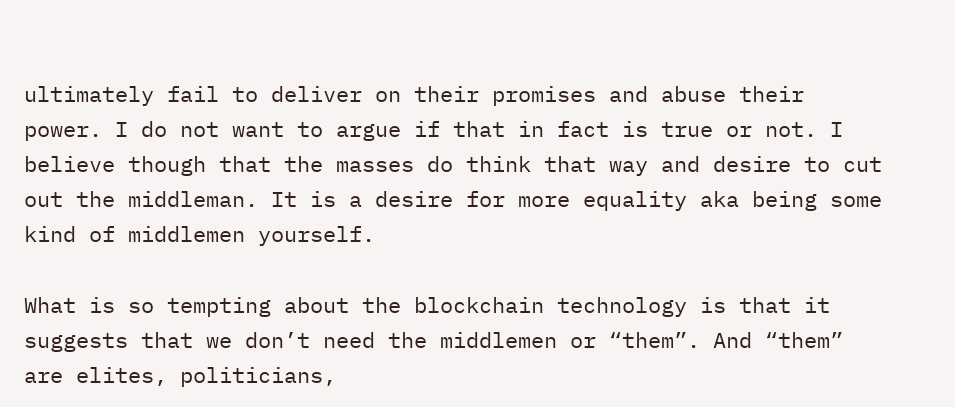ultimately fail to deliver on their promises and abuse their power. I do not want to argue if that in fact is true or not. I believe though that the masses do think that way and desire to cut out the middleman. It is a desire for more equality aka being some kind of middlemen yourself.

What is so tempting about the blockchain technology is that it suggests that we don’t need the middlemen or “them”. And “them” are elites, politicians,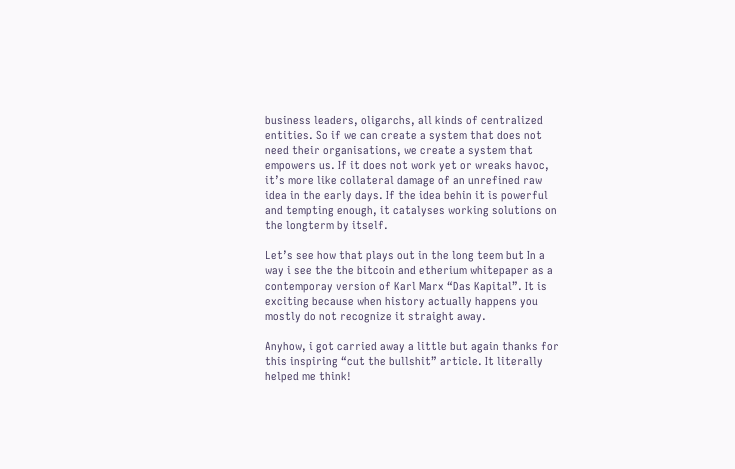business leaders, oligarchs, all kinds of centralized entities. So if we can create a system that does not need their organisations, we create a system that empowers us. If it does not work yet or wreaks havoc, it’s more like collateral damage of an unrefined raw idea in the early days. If the idea behin it is powerful and tempting enough, it catalyses working solutions on the longterm by itself.

Let’s see how that plays out in the long teem but In a way i see the the bitcoin and etherium whitepaper as a contemporay version of Karl Marx “Das Kapital”. It is exciting because when history actually happens you mostly do not recognize it straight away.

Anyhow, i got carried away a little but again thanks for this inspiring “cut the bullshit” article. It literally helped me think!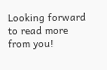Looking forward to read more from you!